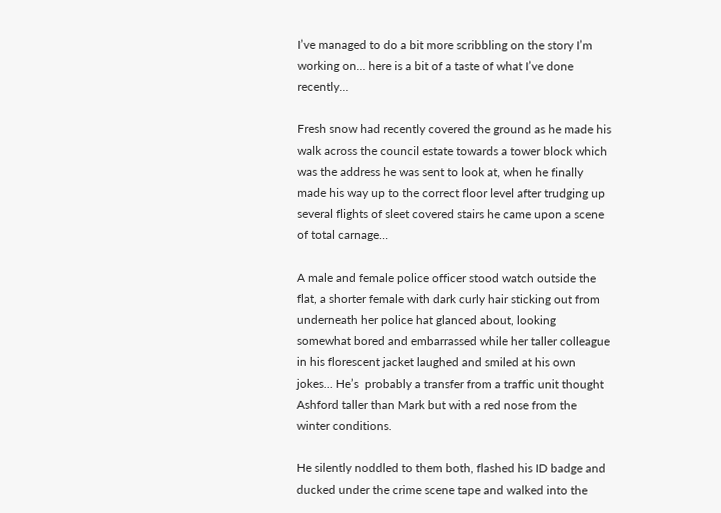I’ve managed to do a bit more scribbling on the story I’m working on… here is a bit of a taste of what I’ve done recently…

Fresh snow had recently covered the ground as he made his walk across the council estate towards a tower block which was the address he was sent to look at, when he finally made his way up to the correct floor level after trudging up several flights of sleet covered stairs he came upon a scene of total carnage…

A male and female police officer stood watch outside the flat, a shorter female with dark curly hair sticking out from underneath her police hat glanced about, looking somewhat bored and embarrassed while her taller colleague in his florescent jacket laughed and smiled at his own jokes… He’s  probably a transfer from a traffic unit thought Ashford taller than Mark but with a red nose from the winter conditions.

He silently noddled to them both, flashed his ID badge and ducked under the crime scene tape and walked into the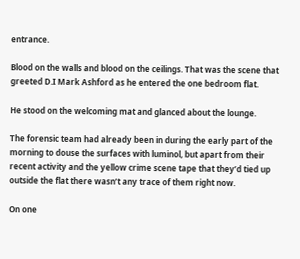entrance.

Blood on the walls and blood on the ceilings. That was the scene that greeted D.I Mark Ashford as he entered the one bedroom flat.

He stood on the welcoming mat and glanced about the lounge.

The forensic team had already been in during the early part of the morning to douse the surfaces with luminol, but apart from their recent activity and the yellow crime scene tape that they’d tied up outside the flat there wasn’t any trace of them right now.

On one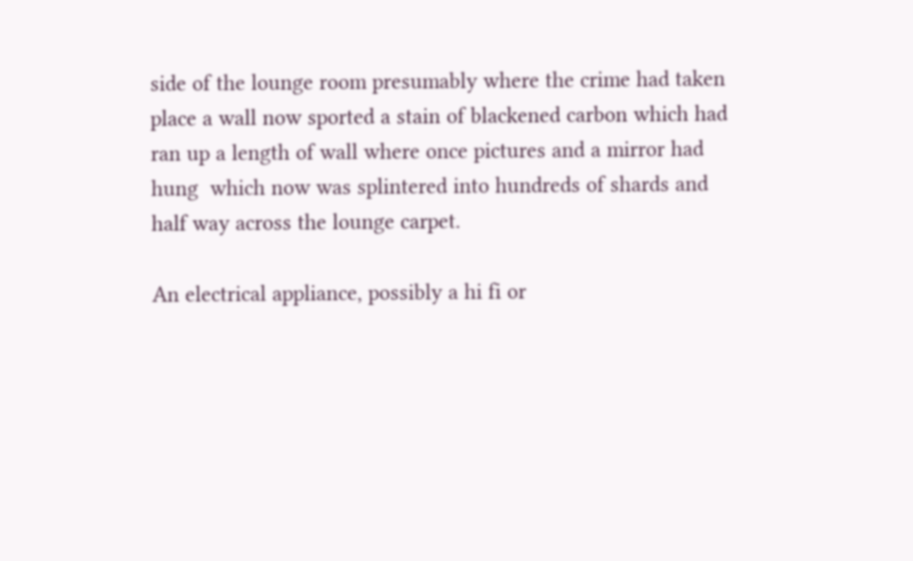side of the lounge room presumably where the crime had taken place a wall now sported a stain of blackened carbon which had ran up a length of wall where once pictures and a mirror had hung  which now was splintered into hundreds of shards and half way across the lounge carpet.

An electrical appliance, possibly a hi fi or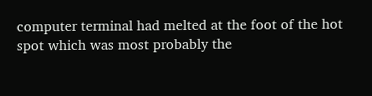computer terminal had melted at the foot of the hot spot which was most probably the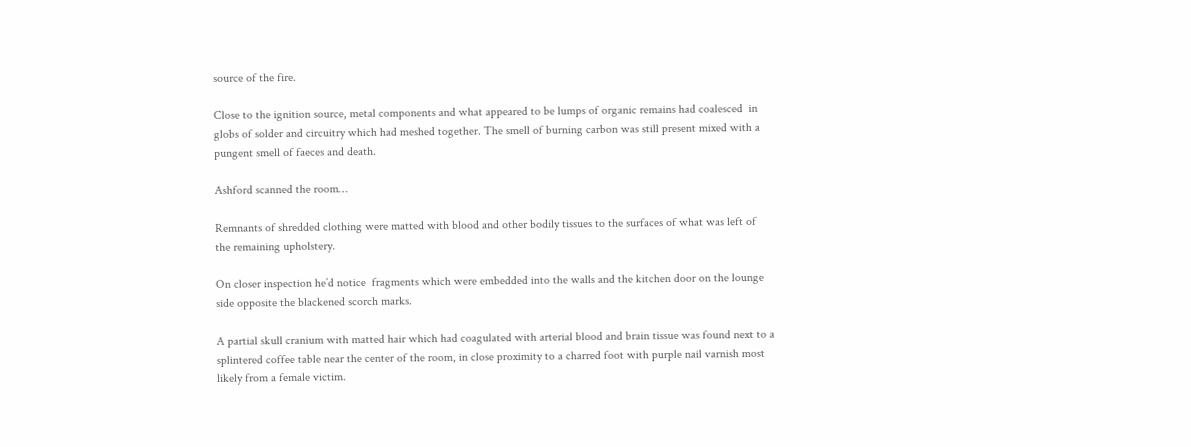source of the fire.

Close to the ignition source, metal components and what appeared to be lumps of organic remains had coalesced  in globs of solder and circuitry which had meshed together. The smell of burning carbon was still present mixed with a pungent smell of faeces and death.

Ashford scanned the room…

Remnants of shredded clothing were matted with blood and other bodily tissues to the surfaces of what was left of the remaining upholstery.

On closer inspection he’d notice  fragments which were embedded into the walls and the kitchen door on the lounge side opposite the blackened scorch marks.

A partial skull cranium with matted hair which had coagulated with arterial blood and brain tissue was found next to a splintered coffee table near the center of the room, in close proximity to a charred foot with purple nail varnish most likely from a female victim.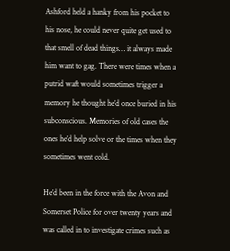Ashford held a hanky from his pocket to his nose, he could never quite get used to that smell of dead things… it always made him want to gag. There were times when a putrid waft would sometimes trigger a memory he thought he’d once buried in his subconscious. Memories of old cases the ones he’d help solve or the times when they sometimes went cold.

He’d been in the force with the Avon and Somerset Police for over twenty years and was called in to investigate crimes such as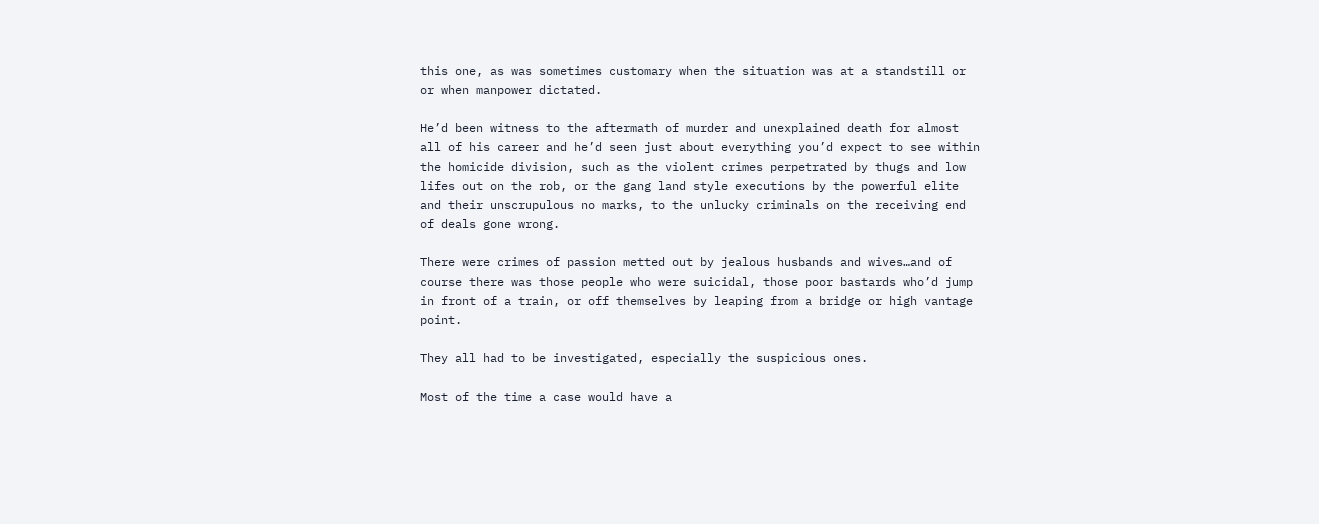this one, as was sometimes customary when the situation was at a standstill or or when manpower dictated.

He’d been witness to the aftermath of murder and unexplained death for almost all of his career and he’d seen just about everything you’d expect to see within the homicide division, such as the violent crimes perpetrated by thugs and low lifes out on the rob, or the gang land style executions by the powerful elite and their unscrupulous no marks, to the unlucky criminals on the receiving end of deals gone wrong.

There were crimes of passion metted out by jealous husbands and wives…and of course there was those people who were suicidal, those poor bastards who’d jump in front of a train, or off themselves by leaping from a bridge or high vantage point.

They all had to be investigated, especially the suspicious ones.

Most of the time a case would have a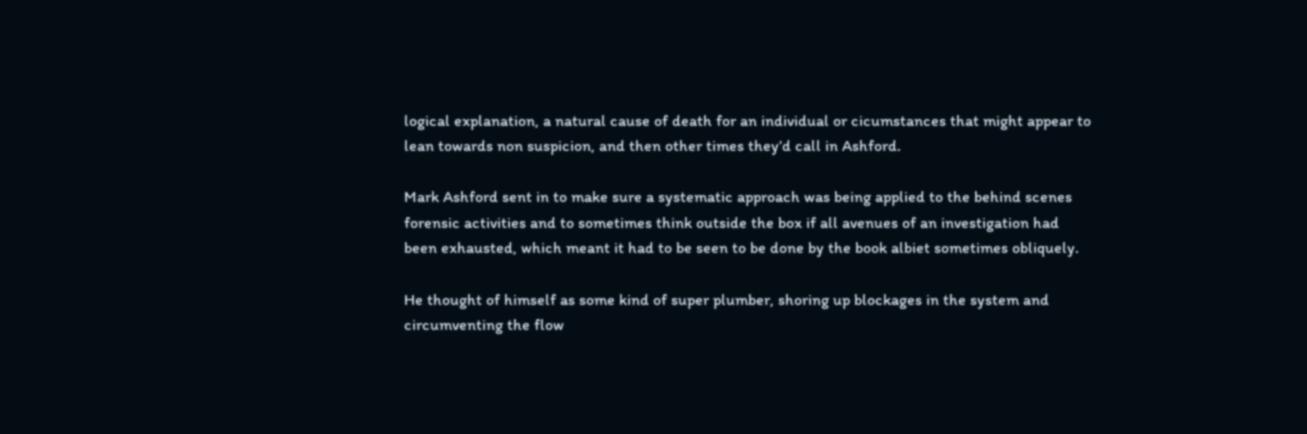logical explanation, a natural cause of death for an individual or cicumstances that might appear to lean towards non suspicion, and then other times they’d call in Ashford.

Mark Ashford sent in to make sure a systematic approach was being applied to the behind scenes forensic activities and to sometimes think outside the box if all avenues of an investigation had been exhausted, which meant it had to be seen to be done by the book albiet sometimes obliquely.

He thought of himself as some kind of super plumber, shoring up blockages in the system and circumventing the flow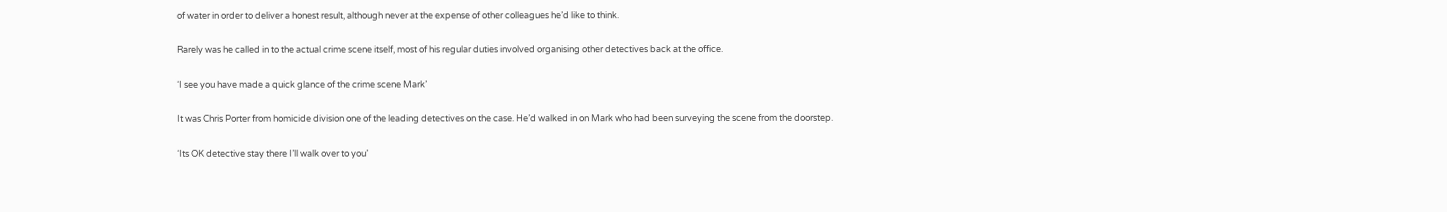of water in order to deliver a honest result, although never at the expense of other colleagues he’d like to think.

Rarely was he called in to the actual crime scene itself, most of his regular duties involved organising other detectives back at the office.

‘I see you have made a quick glance of the crime scene Mark’

It was Chris Porter from homicide division one of the leading detectives on the case. He’d walked in on Mark who had been surveying the scene from the doorstep.

‘Its OK detective stay there I’ll walk over to you’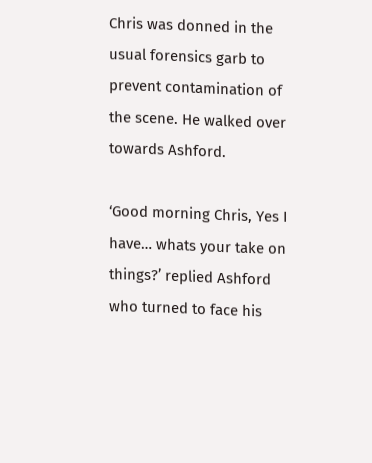Chris was donned in the usual forensics garb to prevent contamination of the scene. He walked over towards Ashford.

‘Good morning Chris, Yes I have… whats your take on things?’ replied Ashford who turned to face his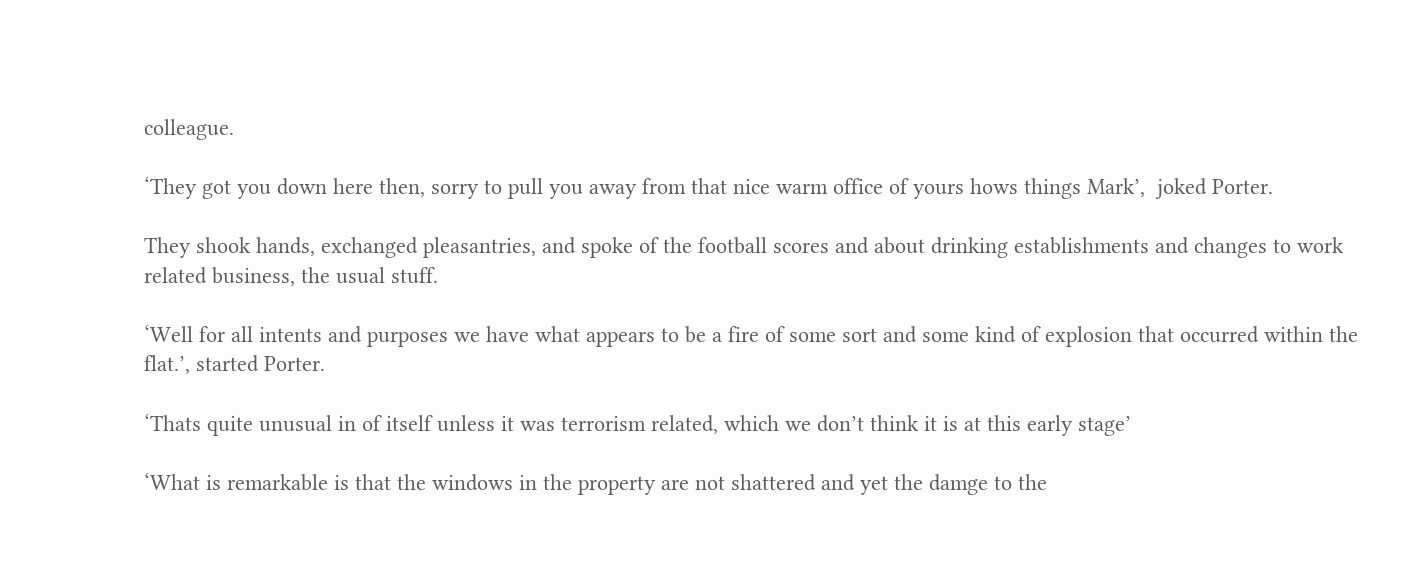colleague.

‘They got you down here then, sorry to pull you away from that nice warm office of yours hows things Mark’,  joked Porter.

They shook hands, exchanged pleasantries, and spoke of the football scores and about drinking establishments and changes to work related business, the usual stuff.

‘Well for all intents and purposes we have what appears to be a fire of some sort and some kind of explosion that occurred within the flat.’, started Porter.

‘Thats quite unusual in of itself unless it was terrorism related, which we don’t think it is at this early stage’

‘What is remarkable is that the windows in the property are not shattered and yet the damge to the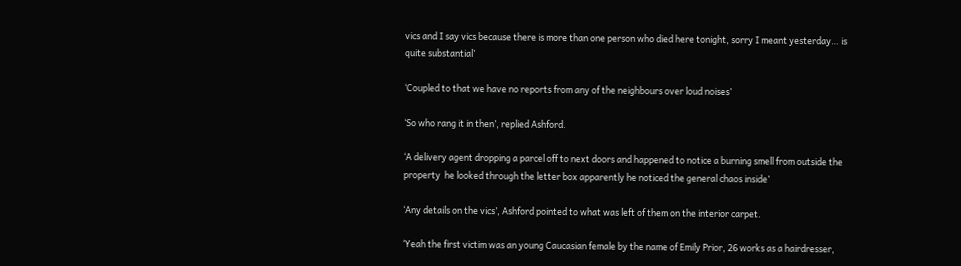vics and I say vics because there is more than one person who died here tonight, sorry I meant yesterday… is quite substantial’

‘Coupled to that we have no reports from any of the neighbours over loud noises’

‘So who rang it in then’, replied Ashford.

‘A delivery agent dropping a parcel off to next doors and happened to notice a burning smell from outside the property  he looked through the letter box apparently he noticed the general chaos inside’

‘Any details on the vics’, Ashford pointed to what was left of them on the interior carpet.

‘Yeah the first victim was an young Caucasian female by the name of Emily Prior, 26 works as a hairdresser,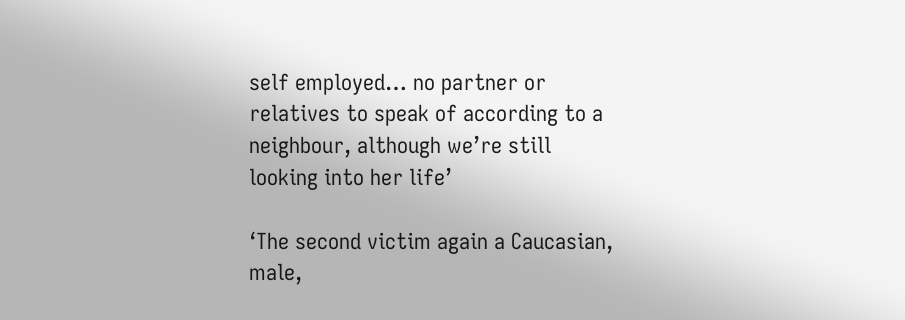self employed… no partner or relatives to speak of according to a neighbour, although we’re still looking into her life’

‘The second victim again a Caucasian, male,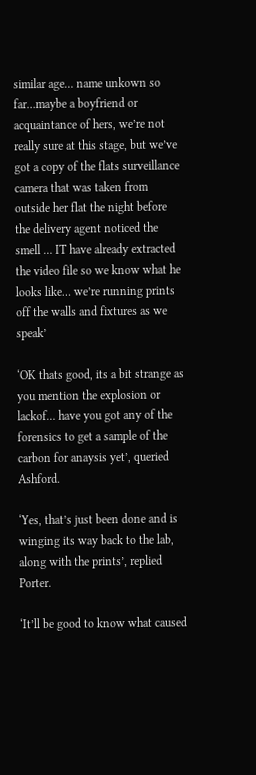similar age… name unkown so far…maybe a boyfriend or acquaintance of hers, we’re not really sure at this stage, but we’ve got a copy of the flats surveillance camera that was taken from outside her flat the night before the delivery agent noticed the smell … IT have already extracted the video file so we know what he looks like… we’re running prints off the walls and fixtures as we speak’

‘OK thats good, its a bit strange as you mention the explosion or lackof… have you got any of the forensics to get a sample of the carbon for anaysis yet’, queried Ashford.

‘Yes, that’s just been done and is winging its way back to the lab, along with the prints’, replied Porter.

‘It’ll be good to know what caused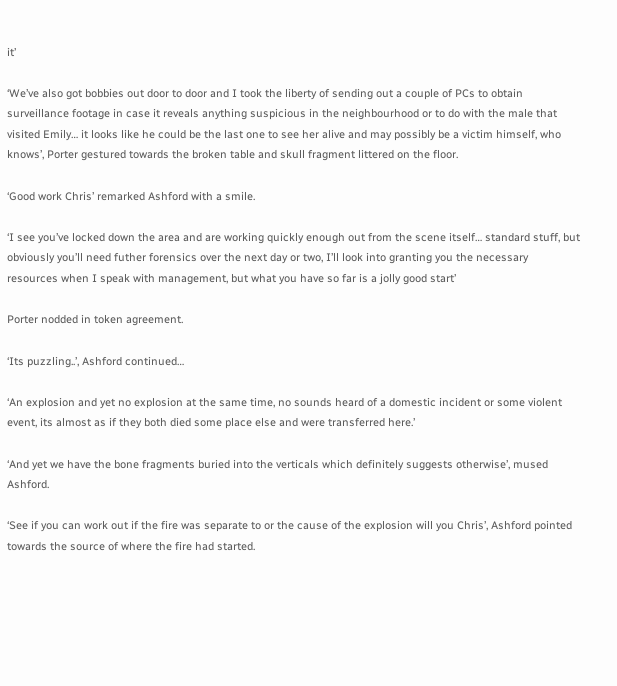it’

‘We’ve also got bobbies out door to door and I took the liberty of sending out a couple of PCs to obtain surveillance footage in case it reveals anything suspicious in the neighbourhood or to do with the male that visited Emily… it looks like he could be the last one to see her alive and may possibly be a victim himself, who knows’, Porter gestured towards the broken table and skull fragment littered on the floor.

‘Good work Chris’ remarked Ashford with a smile.

‘I see you’ve locked down the area and are working quickly enough out from the scene itself… standard stuff, but obviously you’ll need futher forensics over the next day or two, I’ll look into granting you the necessary resources when I speak with management, but what you have so far is a jolly good start’

Porter nodded in token agreement.

‘Its puzzling..’, Ashford continued…

‘An explosion and yet no explosion at the same time, no sounds heard of a domestic incident or some violent event, its almost as if they both died some place else and were transferred here.’

‘And yet we have the bone fragments buried into the verticals which definitely suggests otherwise’, mused Ashford.

‘See if you can work out if the fire was separate to or the cause of the explosion will you Chris’, Ashford pointed towards the source of where the fire had started.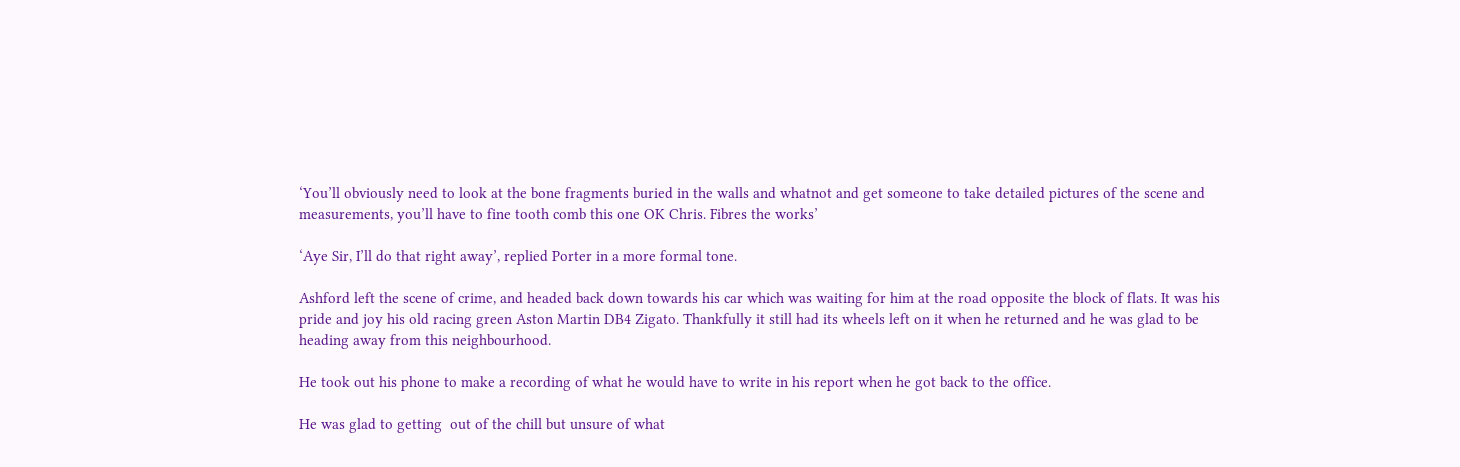‘You’ll obviously need to look at the bone fragments buried in the walls and whatnot and get someone to take detailed pictures of the scene and measurements, you’ll have to fine tooth comb this one OK Chris. Fibres the works’

‘Aye Sir, I’ll do that right away’, replied Porter in a more formal tone.

Ashford left the scene of crime, and headed back down towards his car which was waiting for him at the road opposite the block of flats. It was his pride and joy his old racing green Aston Martin DB4 Zigato. Thankfully it still had its wheels left on it when he returned and he was glad to be heading away from this neighbourhood.

He took out his phone to make a recording of what he would have to write in his report when he got back to the office.

He was glad to getting  out of the chill but unsure of what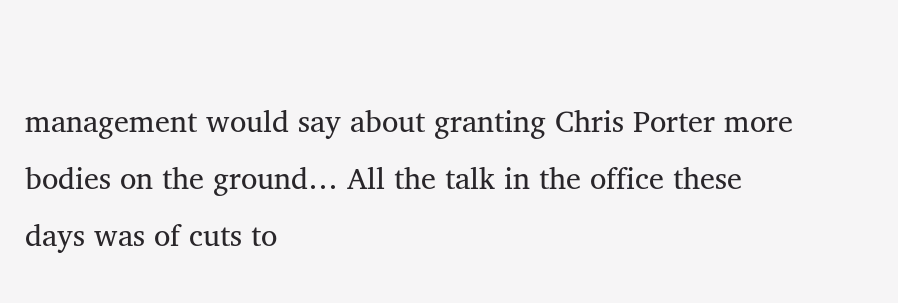management would say about granting Chris Porter more bodies on the ground… All the talk in the office these days was of cuts to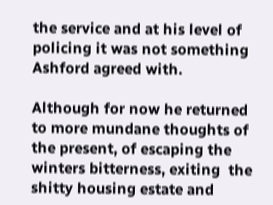the service and at his level of policing it was not something Ashford agreed with.

Although for now he returned to more mundane thoughts of the present, of escaping the winters bitterness, exiting  the shitty housing estate and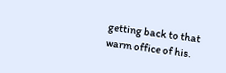getting back to that warm office of his.